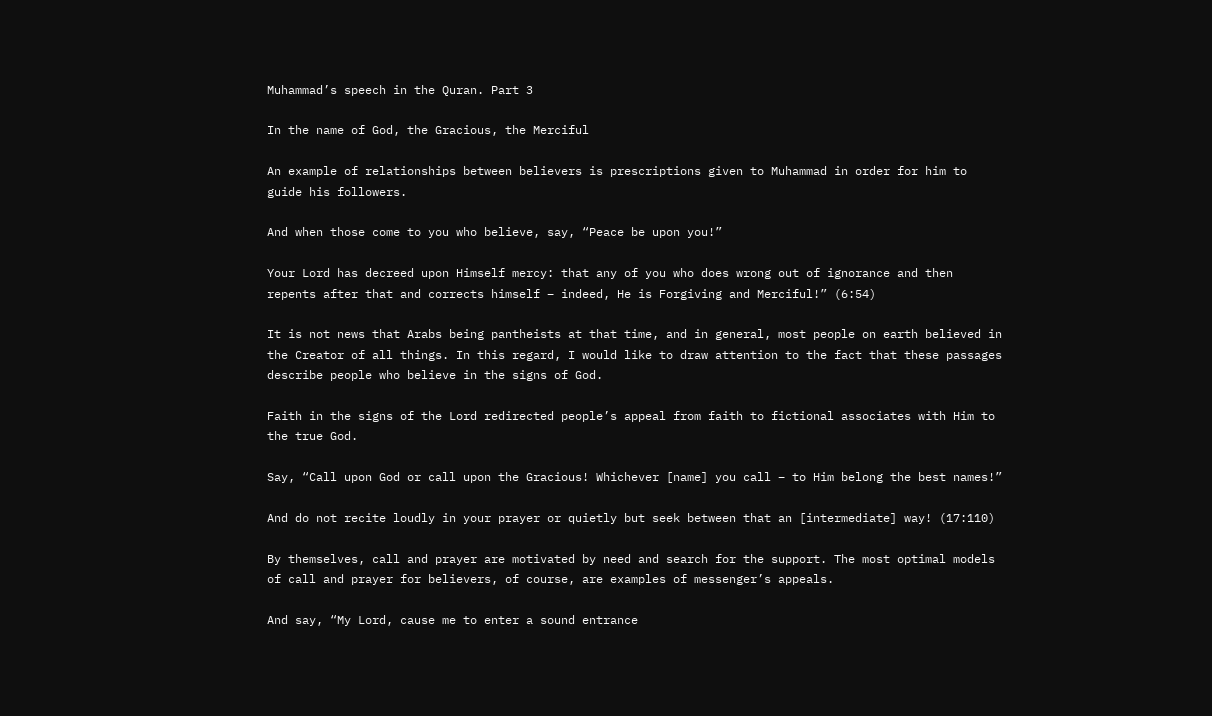Muhammad’s speech in the Quran. Part 3

In the name of God, the Gracious, the Merciful

An example of relationships between believers is prescriptions given to Muhammad in order for him to guide his followers.

And when those come to you who believe, say, “Peace be upon you!”

Your Lord has decreed upon Himself mercy: that any of you who does wrong out of ignorance and then repents after that and corrects himself – indeed, He is Forgiving and Merciful!” (6:54)

It is not news that Arabs being pantheists at that time, and in general, most people on earth believed in the Creator of all things. In this regard, I would like to draw attention to the fact that these passages describe people who believe in the signs of God.

Faith in the signs of the Lord redirected people’s appeal from faith to fictional associates with Him to the true God.

Say, “Call upon God or call upon the Gracious! Whichever [name] you call – to Him belong the best names!”

And do not recite loudly in your prayer or quietly but seek between that an [intermediate] way! (17:110)

By themselves, call and prayer are motivated by need and search for the support. The most optimal models of call and prayer for believers, of course, are examples of messenger’s appeals.

And say, “My Lord, cause me to enter a sound entrance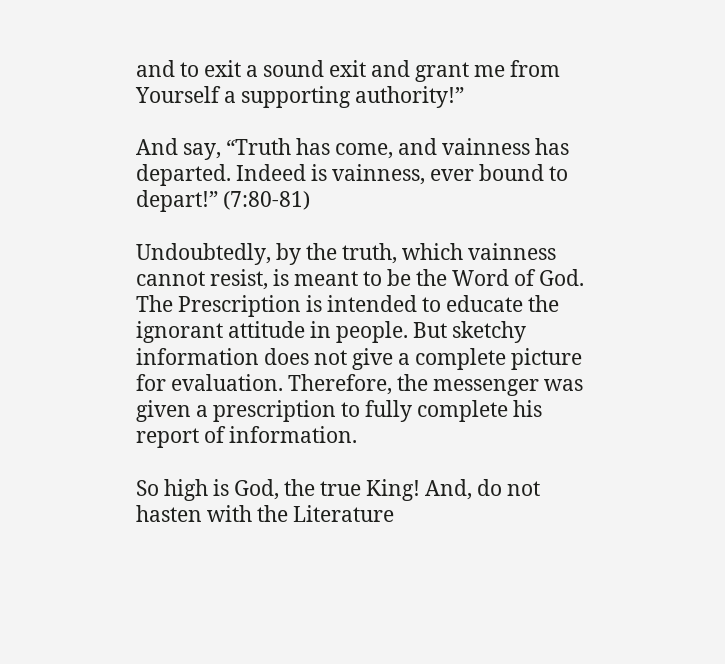and to exit a sound exit and grant me from Yourself a supporting authority!”

And say, “Truth has come, and vainness has departed. Indeed is vainness, ever bound to depart!” (7:80-81)

Undoubtedly, by the truth, which vainness cannot resist, is meant to be the Word of God. The Prescription is intended to educate the ignorant attitude in people. But sketchy information does not give a complete picture for evaluation. Therefore, the messenger was given a prescription to fully complete his report of information.

So high is God, the true King! And, do not hasten with the Literature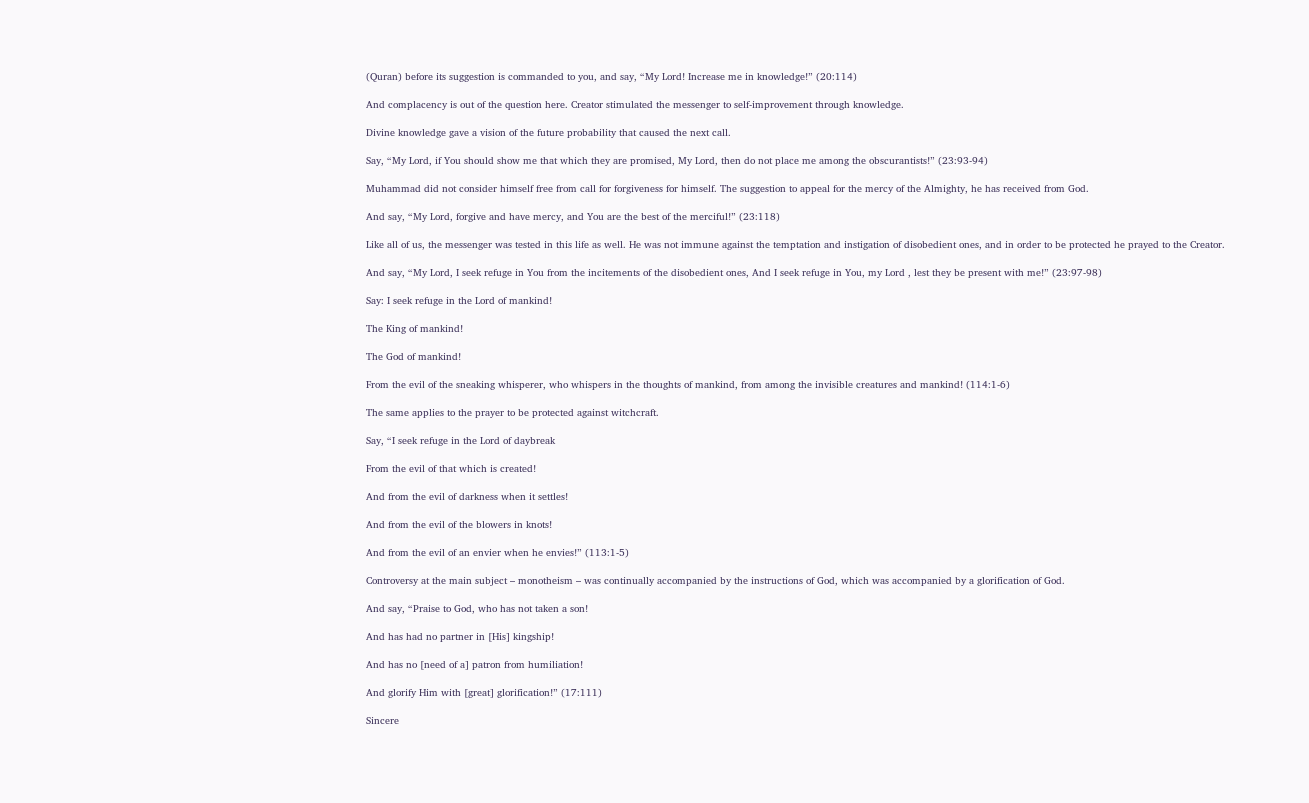(Quran) before its suggestion is commanded to you, and say, “My Lord! Increase me in knowledge!” (20:114)

And complacency is out of the question here. Creator stimulated the messenger to self-improvement through knowledge.

Divine knowledge gave a vision of the future probability that caused the next call.

Say, “My Lord, if You should show me that which they are promised, My Lord, then do not place me among the obscurantists!” (23:93-94)

Muhammad did not consider himself free from call for forgiveness for himself. The suggestion to appeal for the mercy of the Almighty, he has received from God.

And say, “My Lord, forgive and have mercy, and You are the best of the merciful!” (23:118)

Like all of us, the messenger was tested in this life as well. He was not immune against the temptation and instigation of disobedient ones, and in order to be protected he prayed to the Creator.

And say, “My Lord, I seek refuge in You from the incitements of the disobedient ones, And I seek refuge in You, my Lord , lest they be present with me!” (23:97-98)

Say: I seek refuge in the Lord of mankind!

The King of mankind!

The God of mankind!

From the evil of the sneaking whisperer, who whispers in the thoughts of mankind, from among the invisible creatures and mankind! (114:1-6)

The same applies to the prayer to be protected against witchcraft.

Say, “I seek refuge in the Lord of daybreak

From the evil of that which is created!

And from the evil of darkness when it settles!

And from the evil of the blowers in knots!

And from the evil of an envier when he envies!” (113:1-5)

Controversy at the main subject – monotheism – was continually accompanied by the instructions of God, which was accompanied by a glorification of God.

And say, “Praise to God, who has not taken a son!

And has had no partner in [His] kingship!

And has no [need of a] patron from humiliation!

And glorify Him with [great] glorification!” (17:111)

Sincere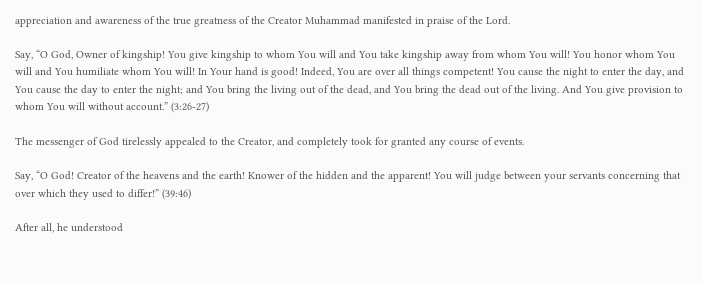appreciation and awareness of the true greatness of the Creator Muhammad manifested in praise of the Lord.

Say, “O God, Owner of kingship! You give kingship to whom You will and You take kingship away from whom You will! You honor whom You will and You humiliate whom You will! In Your hand is good! Indeed, You are over all things competent! You cause the night to enter the day, and You cause the day to enter the night; and You bring the living out of the dead, and You bring the dead out of the living. And You give provision to whom You will without account.” (3:26-27)

The messenger of God tirelessly appealed to the Creator, and completely took for granted any course of events.

Say, “O God! Creator of the heavens and the earth! Knower of the hidden and the apparent! You will judge between your servants concerning that over which they used to differ!” (39:46)

After all, he understood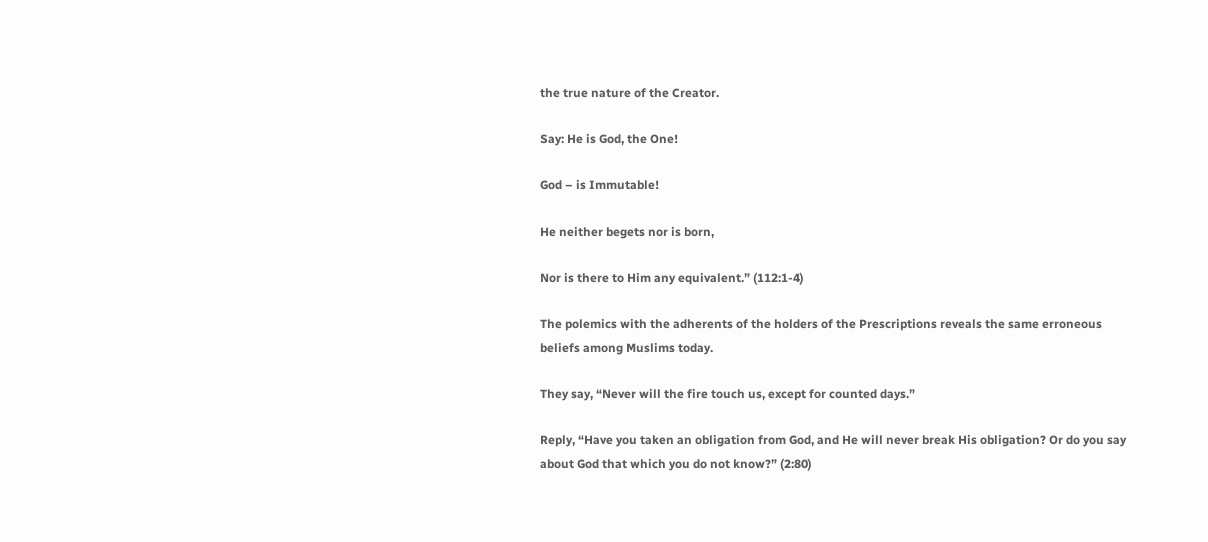the true nature of the Creator.

Say: He is God, the One!

God – is Immutable!

He neither begets nor is born,

Nor is there to Him any equivalent.” (112:1-4)

The polemics with the adherents of the holders of the Prescriptions reveals the same erroneous beliefs among Muslims today.

They say, “Never will the fire touch us, except for counted days.”

Reply, “Have you taken an obligation from God, and He will never break His obligation? Or do you say about God that which you do not know?” (2:80)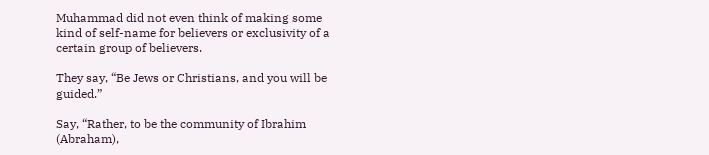Muhammad did not even think of making some kind of self-name for believers or exclusivity of a certain group of believers.

They say, “Be Jews or Christians, and you will be guided.”

Say, “Rather, to be the community of Ibrahim (Abraham),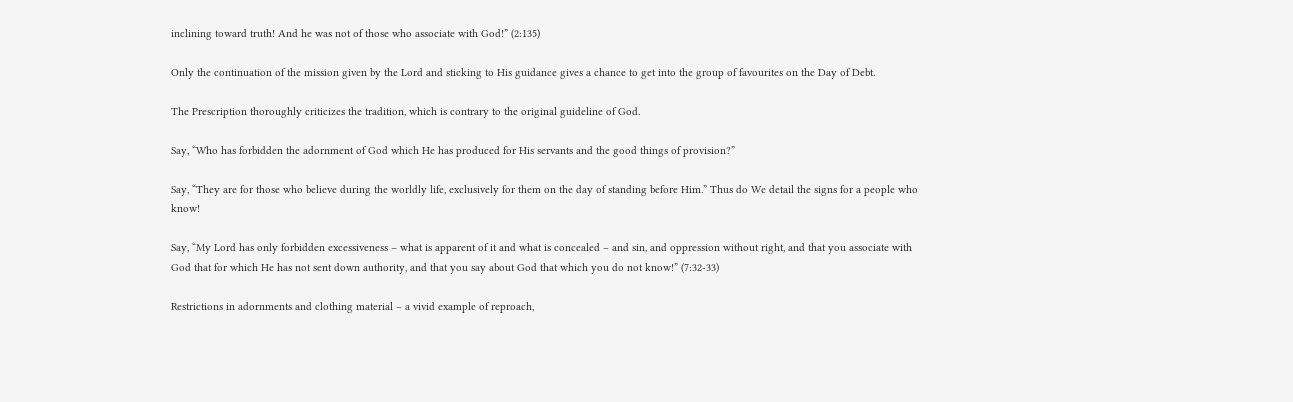inclining toward truth! And he was not of those who associate with God!” (2:135)

Only the continuation of the mission given by the Lord and sticking to His guidance gives a chance to get into the group of favourites on the Day of Debt.

The Prescription thoroughly criticizes the tradition, which is contrary to the original guideline of God.

Say, “Who has forbidden the adornment of God which He has produced for His servants and the good things of provision?”

Say, “They are for those who believe during the worldly life, exclusively for them on the day of standing before Him.” Thus do We detail the signs for a people who know!

Say, “My Lord has only forbidden excessiveness – what is apparent of it and what is concealed – and sin, and oppression without right, and that you associate with God that for which He has not sent down authority, and that you say about God that which you do not know!” (7:32-33)

Restrictions in adornments and clothing material – a vivid example of reproach,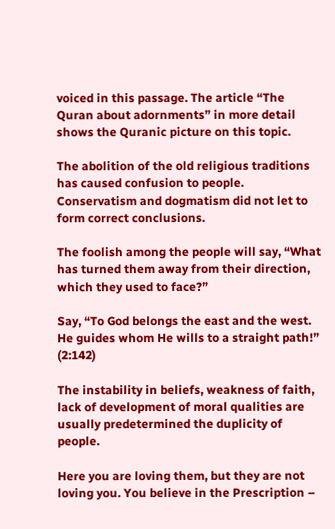voiced in this passage. The article “The Quran about adornments” in more detail shows the Quranic picture on this topic.

The abolition of the old religious traditions has caused confusion to people. Conservatism and dogmatism did not let to form correct conclusions.

The foolish among the people will say, “What has turned them away from their direction, which they used to face?”

Say, “To God belongs the east and the west. He guides whom He wills to a straight path!” (2:142)

The instability in beliefs, weakness of faith, lack of development of moral qualities are usually predetermined the duplicity of people.

Here you are loving them, but they are not loving you. You believe in the Prescription –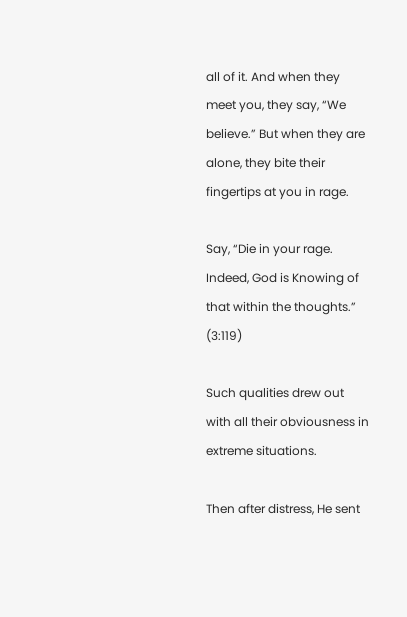all of it. And when they meet you, they say, “We believe.” But when they are alone, they bite their fingertips at you in rage.

Say, “Die in your rage. Indeed, God is Knowing of that within the thoughts.” (3:119)

Such qualities drew out with all their obviousness in extreme situations.

Then after distress, He sent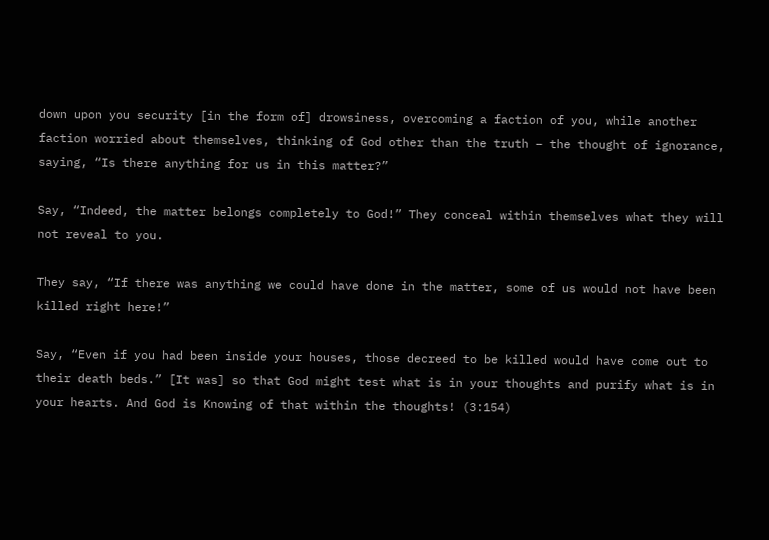down upon you security [in the form of] drowsiness, overcoming a faction of you, while another faction worried about themselves, thinking of God other than the truth – the thought of ignorance, saying, “Is there anything for us in this matter?”

Say, “Indeed, the matter belongs completely to God!” They conceal within themselves what they will not reveal to you.

They say, “If there was anything we could have done in the matter, some of us would not have been killed right here!”

Say, “Even if you had been inside your houses, those decreed to be killed would have come out to their death beds.” [It was] so that God might test what is in your thoughts and purify what is in your hearts. And God is Knowing of that within the thoughts! (3:154)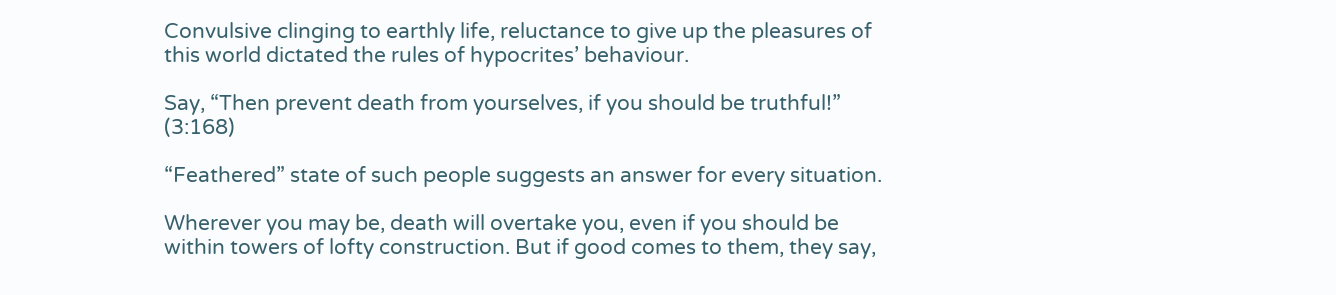Convulsive clinging to earthly life, reluctance to give up the pleasures of this world dictated the rules of hypocrites’ behaviour.

Say, “Then prevent death from yourselves, if you should be truthful!” (3:168)

“Feathered” state of such people suggests an answer for every situation.

Wherever you may be, death will overtake you, even if you should be within towers of lofty construction. But if good comes to them, they say,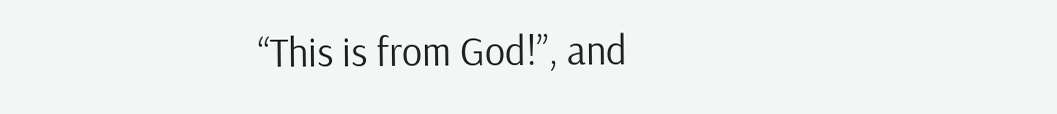“This is from God!”, and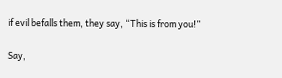if evil befalls them, they say, “This is from you!”

Say,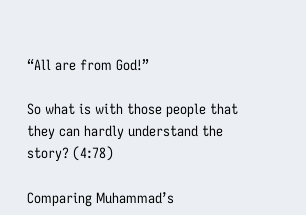“All are from God!”

So what is with those people that they can hardly understand the story? (4:78)

Comparing Muhammad’s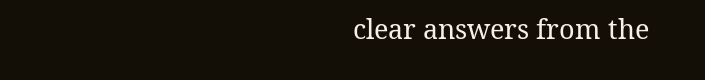clear answers from the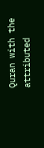Quran with the attributed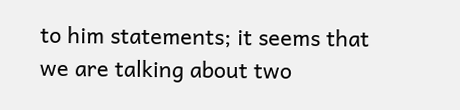to him statements; it seems that we are talking about two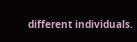different individuals.